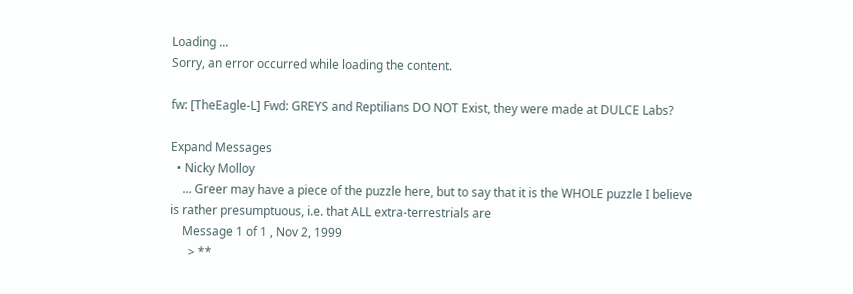Loading ...
Sorry, an error occurred while loading the content.

fw: [TheEagle-L] Fwd: GREYS and Reptilians DO NOT Exist, they were made at DULCE Labs?

Expand Messages
  • Nicky Molloy
    ... Greer may have a piece of the puzzle here, but to say that it is the WHOLE puzzle I believe is rather presumptuous, i.e. that ALL extra-terrestrials are
    Message 1 of 1 , Nov 2, 1999
      > **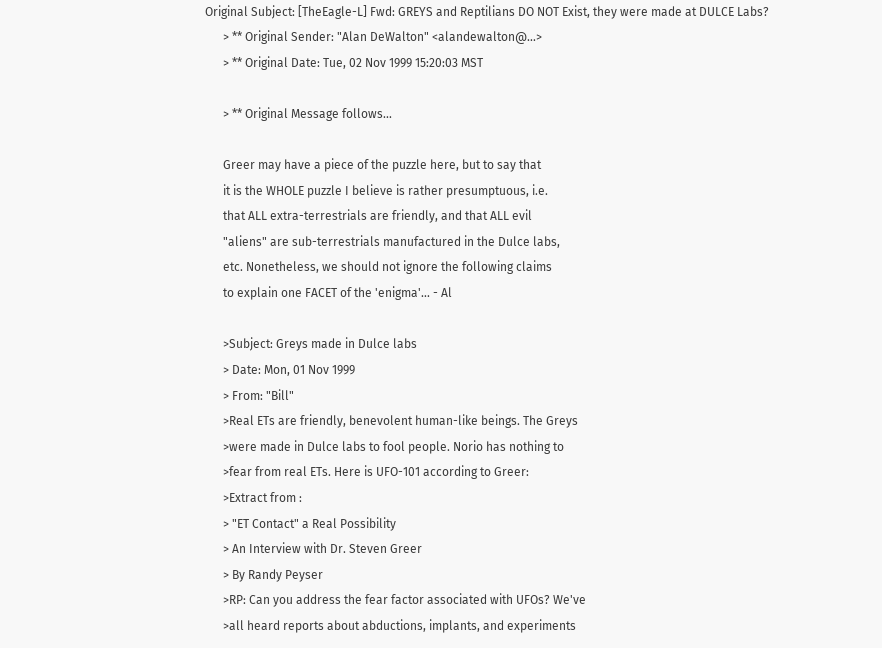Original Subject: [TheEagle-L] Fwd: GREYS and Reptilians DO NOT Exist, they were made at DULCE Labs?
      > ** Original Sender: "Alan DeWalton" <alandewalton@...>
      > ** Original Date: Tue, 02 Nov 1999 15:20:03 MST

      > ** Original Message follows...

      Greer may have a piece of the puzzle here, but to say that
      it is the WHOLE puzzle I believe is rather presumptuous, i.e.
      that ALL extra-terrestrials are friendly, and that ALL evil
      "aliens" are sub-terrestrials manufactured in the Dulce labs,
      etc. Nonetheless, we should not ignore the following claims
      to explain one FACET of the 'enigma'... - Al

      >Subject: Greys made in Dulce labs
      > Date: Mon, 01 Nov 1999
      > From: "Bill"
      >Real ETs are friendly, benevolent human-like beings. The Greys
      >were made in Dulce labs to fool people. Norio has nothing to
      >fear from real ETs. Here is UFO-101 according to Greer:
      >Extract from :
      > "ET Contact" a Real Possibility
      > An Interview with Dr. Steven Greer
      > By Randy Peyser
      >RP: Can you address the fear factor associated with UFOs? We've
      >all heard reports about abductions, implants, and experiments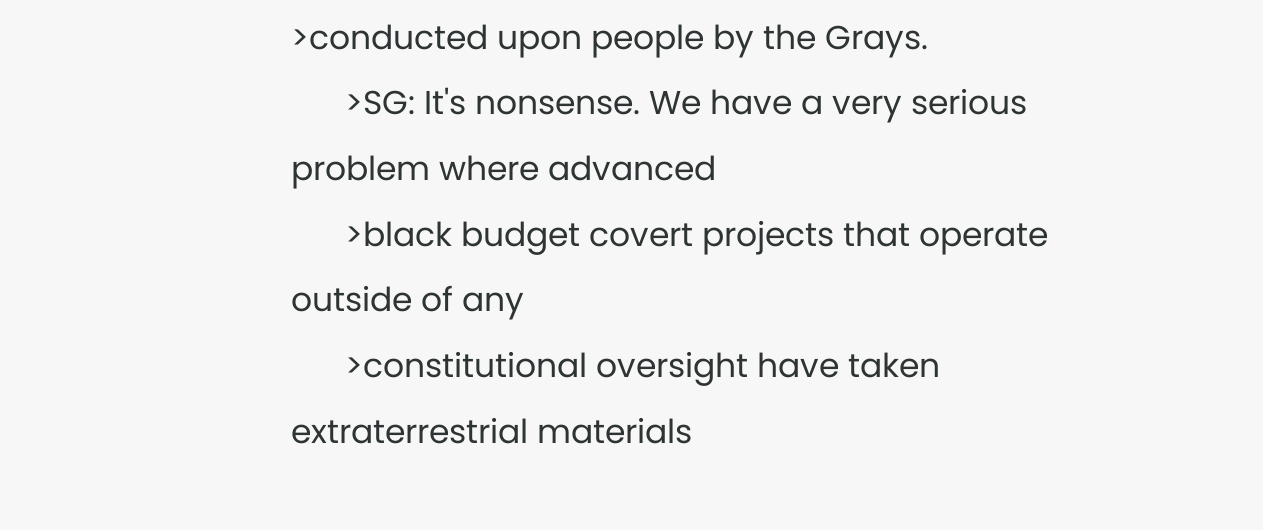>conducted upon people by the Grays.
      >SG: It's nonsense. We have a very serious problem where advanced
      >black budget covert projects that operate outside of any
      >constitutional oversight have taken extraterrestrial materials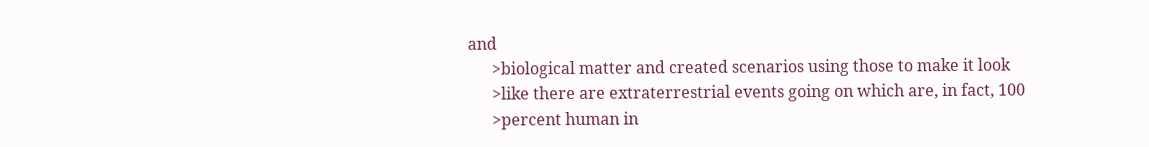and
      >biological matter and created scenarios using those to make it look
      >like there are extraterrestrial events going on which are, in fact, 100
      >percent human in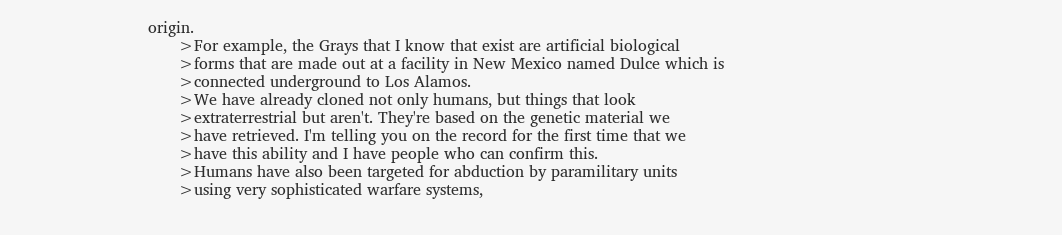origin.
      >For example, the Grays that I know that exist are artificial biological
      >forms that are made out at a facility in New Mexico named Dulce which is
      >connected underground to Los Alamos.
      >We have already cloned not only humans, but things that look
      >extraterrestrial but aren't. They're based on the genetic material we
      >have retrieved. I'm telling you on the record for the first time that we
      >have this ability and I have people who can confirm this.
      >Humans have also been targeted for abduction by paramilitary units
      >using very sophisticated warfare systems,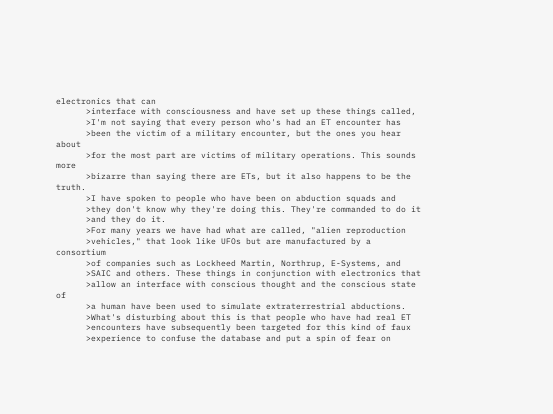electronics that can
      >interface with consciousness and have set up these things called,
      >I'm not saying that every person who's had an ET encounter has
      >been the victim of a military encounter, but the ones you hear about
      >for the most part are victims of military operations. This sounds more
      >bizarre than saying there are ETs, but it also happens to be the truth.
      >I have spoken to people who have been on abduction squads and
      >they don't know why they're doing this. They're commanded to do it
      >and they do it.
      >For many years we have had what are called, "alien reproduction
      >vehicles," that look like UFOs but are manufactured by a consortium
      >of companies such as Lockheed Martin, Northrup, E-Systems, and
      >SAIC and others. These things in conjunction with electronics that
      >allow an interface with conscious thought and the conscious state of
      >a human have been used to simulate extraterrestrial abductions.
      >What's disturbing about this is that people who have had real ET
      >encounters have subsequently been targeted for this kind of faux
      >experience to confuse the database and put a spin of fear on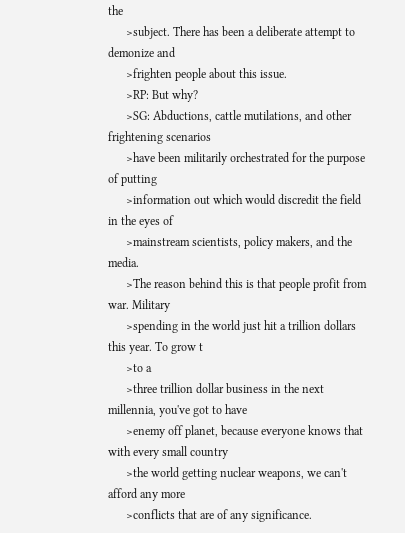the
      >subject. There has been a deliberate attempt to demonize and
      >frighten people about this issue.
      >RP: But why?
      >SG: Abductions, cattle mutilations, and other frightening scenarios
      >have been militarily orchestrated for the purpose of putting
      >information out which would discredit the field in the eyes of
      >mainstream scientists, policy makers, and the media.
      >The reason behind this is that people profit from war. Military
      >spending in the world just hit a trillion dollars this year. To grow t
      >to a
      >three trillion dollar business in the next millennia, you've got to have
      >enemy off planet, because everyone knows that with every small country
      >the world getting nuclear weapons, we can't afford any more
      >conflicts that are of any significance.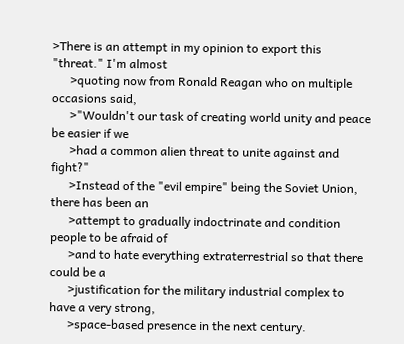>There is an attempt in my opinion to export this "threat." I'm almost
      >quoting now from Ronald Reagan who on multiple occasions said,
      >"Wouldn't our task of creating world unity and peace be easier if we
      >had a common alien threat to unite against and fight?"
      >Instead of the "evil empire" being the Soviet Union, there has been an
      >attempt to gradually indoctrinate and condition people to be afraid of
      >and to hate everything extraterrestrial so that there could be a
      >justification for the military industrial complex to have a very strong,
      >space-based presence in the next century.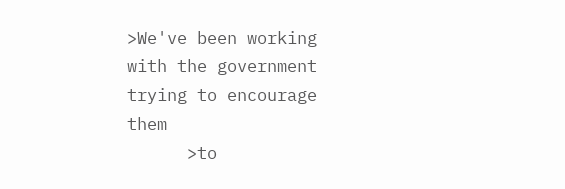>We've been working with the government trying to encourage them
      >to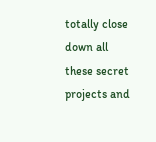totally close down all these secret projects and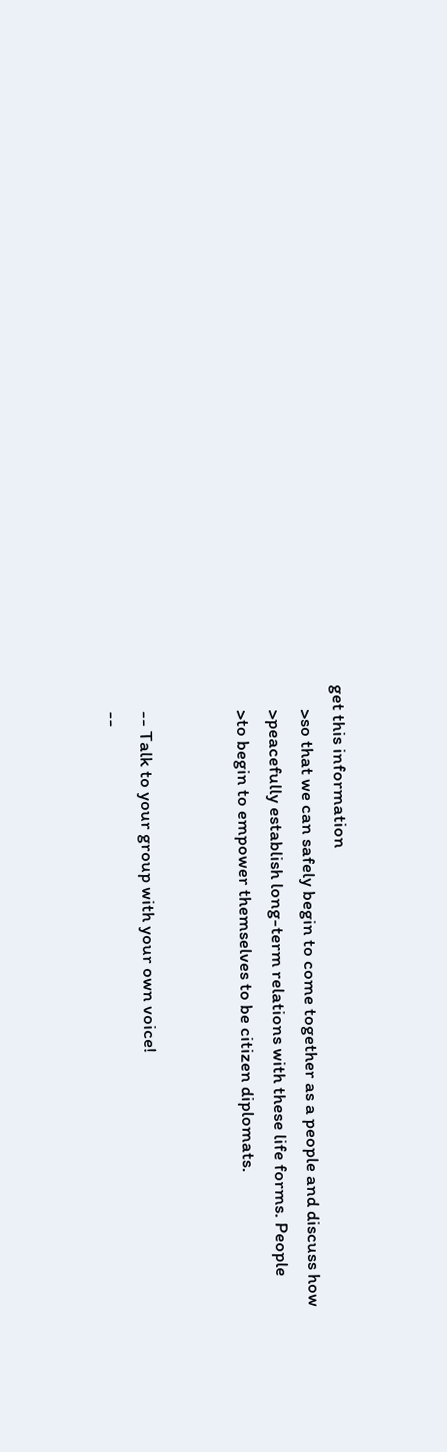get this information
      >so that we can safely begin to come together as a people and discuss how
      >peacefully establish long-term relations with these life forms. People
      >to begin to empower themselves to be citizen diplomats.


      -- Talk to your group with your own voice!
      --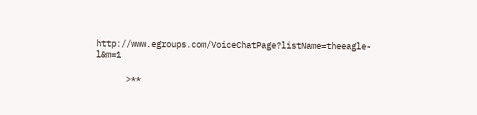http://www.egroups.com/VoiceChatPage?listName=theeagle-l&m=1

      >**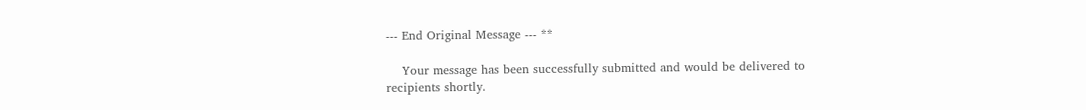--- End Original Message --- **

    Your message has been successfully submitted and would be delivered to recipients shortly.